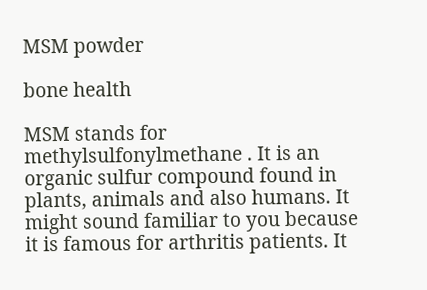MSM powder

bone health

MSM stands for methylsulfonylmethane . It is an organic sulfur compound found in plants, animals and also humans. It might sound familiar to you because it is famous for arthritis patients. It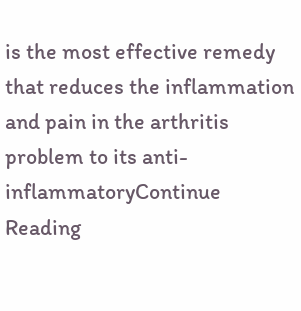is the most effective remedy that reduces the inflammation and pain in the arthritis problem to its anti-inflammatoryContinue Reading